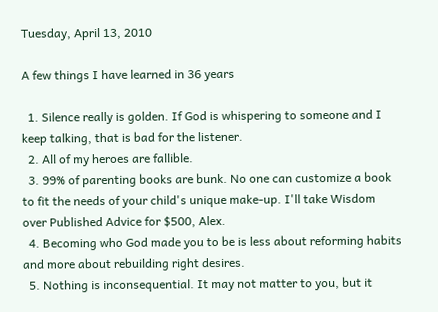Tuesday, April 13, 2010

A few things I have learned in 36 years

  1. Silence really is golden. If God is whispering to someone and I keep talking, that is bad for the listener.
  2. All of my heroes are fallible.
  3. 99% of parenting books are bunk. No one can customize a book to fit the needs of your child's unique make-up. I'll take Wisdom over Published Advice for $500, Alex.
  4. Becoming who God made you to be is less about reforming habits and more about rebuilding right desires.
  5. Nothing is inconsequential. It may not matter to you, but it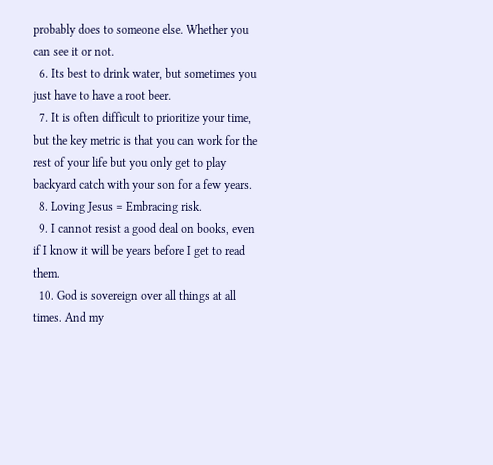probably does to someone else. Whether you can see it or not.
  6. Its best to drink water, but sometimes you just have to have a root beer.
  7. It is often difficult to prioritize your time, but the key metric is that you can work for the rest of your life but you only get to play backyard catch with your son for a few years.
  8. Loving Jesus = Embracing risk.
  9. I cannot resist a good deal on books, even if I know it will be years before I get to read them.
  10. God is sovereign over all things at all times. And my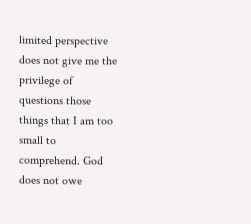limited perspective does not give me the privilege of questions those things that I am too small to comprehend. God does not owe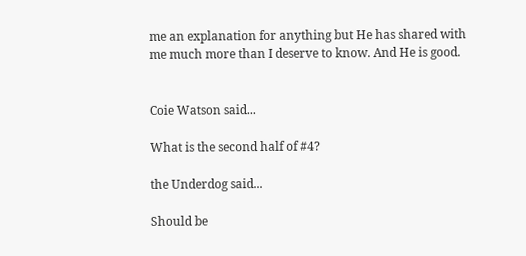me an explanation for anything but He has shared with me much more than I deserve to know. And He is good.


Coie Watson said...

What is the second half of #4?

the Underdog said...

Should be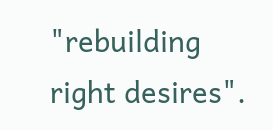"rebuilding right desires".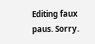Editing faux paus. Sorry.